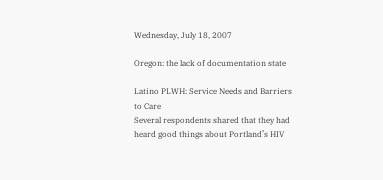Wednesday, July 18, 2007

Oregon: the lack of documentation state

Latino PLWH: Service Needs and Barriers to Care
Several respondents shared that they had heard good things about Portland’s HIV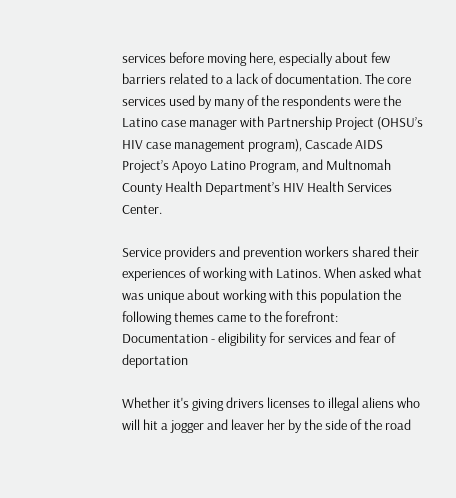services before moving here, especially about few barriers related to a lack of documentation. The core services used by many of the respondents were the Latino case manager with Partnership Project (OHSU’s HIV case management program), Cascade AIDS Project’s Apoyo Latino Program, and Multnomah County Health Department’s HIV Health Services Center.

Service providers and prevention workers shared their experiences of working with Latinos. When asked what was unique about working with this population the following themes came to the forefront:
Documentation - eligibility for services and fear of deportation

Whether it's giving drivers licenses to illegal aliens who will hit a jogger and leaver her by the side of the road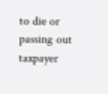to die or passing out taxpayer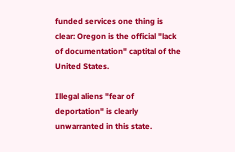funded services one thing is clear: Oregon is the official "lack of documentation" captital of the United States.

Illegal aliens "fear of deportation" is clearly unwarranted in this state.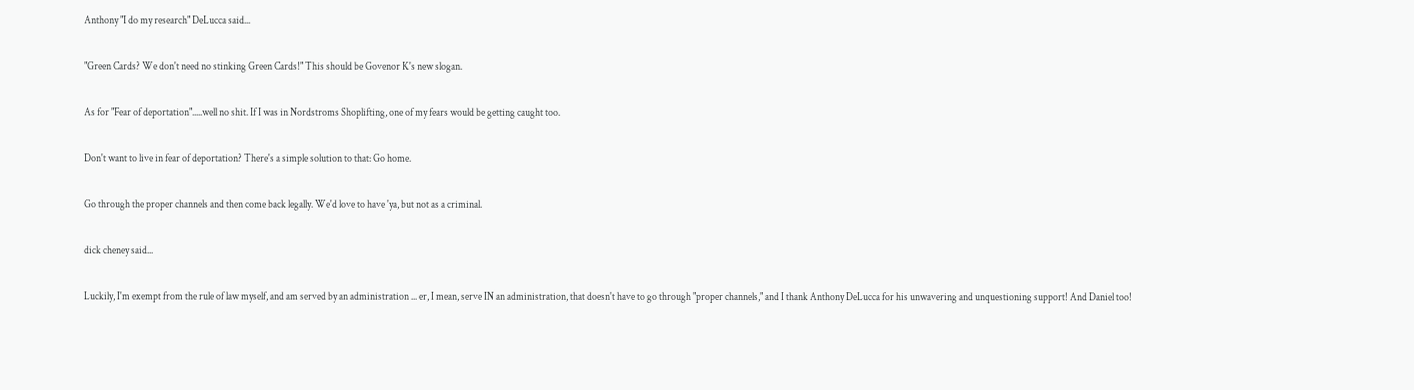Anthony "I do my research" DeLucca said...

"Green Cards? We don't need no stinking Green Cards!" This should be Govenor K's new slogan.

As for "Fear of deportation".....well no shit. If I was in Nordstroms Shoplifting, one of my fears would be getting caught too.

Don't want to live in fear of deportation? There's a simple solution to that: Go home.

Go through the proper channels and then come back legally. We'd love to have 'ya, but not as a criminal.

dick cheney said...

Luckily, I'm exempt from the rule of law myself, and am served by an administration ... er, I mean, serve IN an administration, that doesn't have to go through "proper channels," and I thank Anthony DeLucca for his unwavering and unquestioning support! And Daniel too!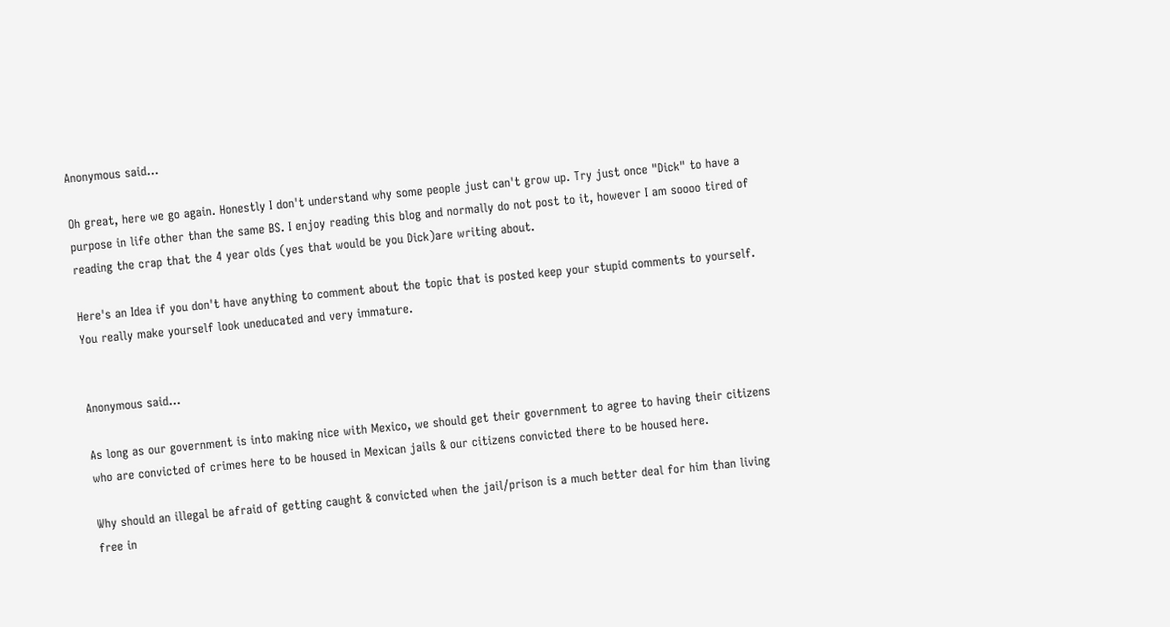Anonymous said...

Oh great, here we go again. Honestly I don't understand why some people just can't grow up. Try just once "Dick" to have a purpose in life other than the same BS. I enjoy reading this blog and normally do not post to it, however I am soooo tired of reading the crap that the 4 year olds (yes that would be you Dick)are writing about.

Here's an Idea if you don't have anything to comment about the topic that is posted keep your stupid comments to yourself. You really make yourself look uneducated and very immature.


Anonymous said...

As long as our government is into making nice with Mexico, we should get their government to agree to having their citizens who are convicted of crimes here to be housed in Mexican jails & our citizens convicted there to be housed here.

Why should an illegal be afraid of getting caught & convicted when the jail/prison is a much better deal for him than living free in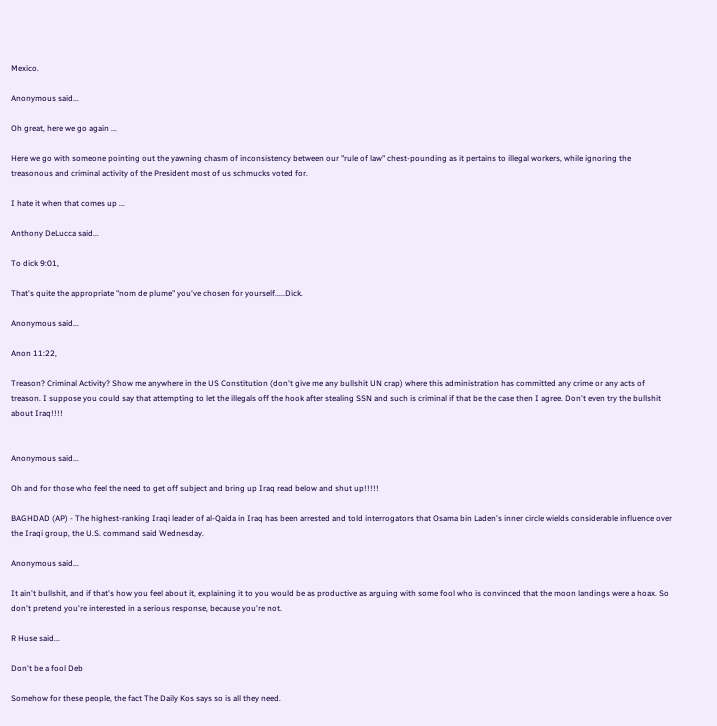Mexico.

Anonymous said...

Oh great, here we go again ...

Here we go with someone pointing out the yawning chasm of inconsistency between our "rule of law" chest-pounding as it pertains to illegal workers, while ignoring the treasonous and criminal activity of the President most of us schmucks voted for.

I hate it when that comes up ...

Anthony DeLucca said...

To dick 9:01,

That's quite the appropriate "nom de plume" you've chosen for yourself.....Dick.

Anonymous said...

Anon 11:22,

Treason? Criminal Activity? Show me anywhere in the US Constitution (don't give me any bullshit UN crap) where this administration has committed any crime or any acts of treason. I suppose you could say that attempting to let the illegals off the hook after stealing SSN and such is criminal if that be the case then I agree. Don't even try the bullshit about Iraq!!!!


Anonymous said...

Oh and for those who feel the need to get off subject and bring up Iraq read below and shut up!!!!!

BAGHDAD (AP) - The highest-ranking Iraqi leader of al-Qaida in Iraq has been arrested and told interrogators that Osama bin Laden's inner circle wields considerable influence over the Iraqi group, the U.S. command said Wednesday.

Anonymous said...

It ain't bullshit, and if that's how you feel about it, explaining it to you would be as productive as arguing with some fool who is convinced that the moon landings were a hoax. So don't pretend you're interested in a serious response, because you're not.

R Huse said...

Don't be a fool Deb

Somehow for these people, the fact The Daily Kos says so is all they need.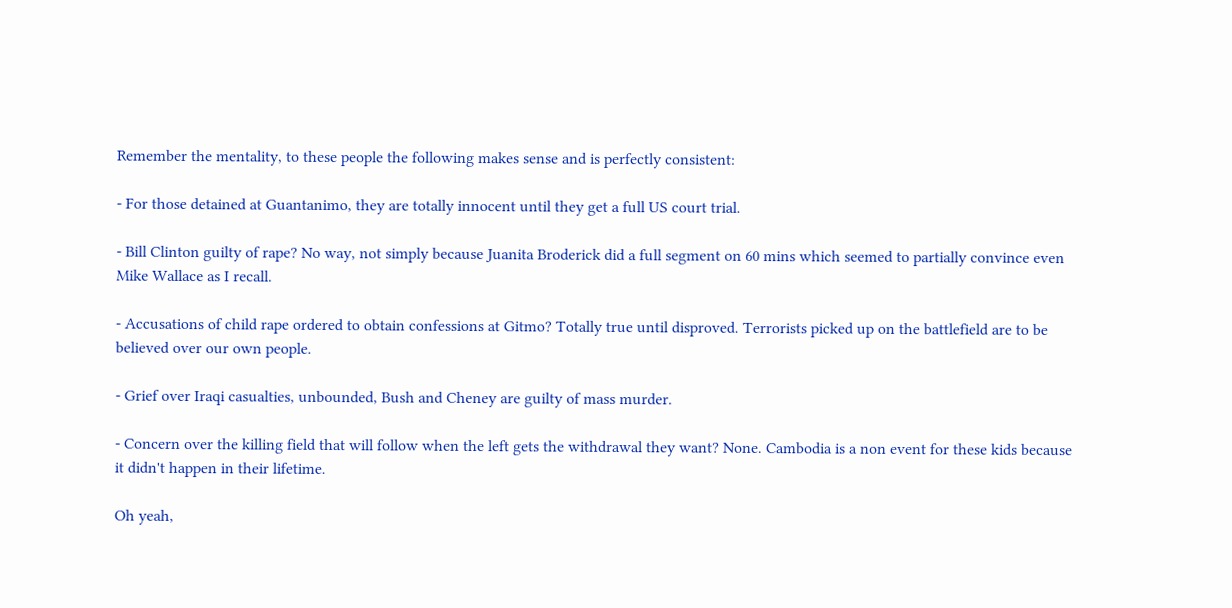Remember the mentality, to these people the following makes sense and is perfectly consistent:

- For those detained at Guantanimo, they are totally innocent until they get a full US court trial.

- Bill Clinton guilty of rape? No way, not simply because Juanita Broderick did a full segment on 60 mins which seemed to partially convince even Mike Wallace as I recall.

- Accusations of child rape ordered to obtain confessions at Gitmo? Totally true until disproved. Terrorists picked up on the battlefield are to be believed over our own people.

- Grief over Iraqi casualties, unbounded, Bush and Cheney are guilty of mass murder.

- Concern over the killing field that will follow when the left gets the withdrawal they want? None. Cambodia is a non event for these kids because it didn't happen in their lifetime.

Oh yeah,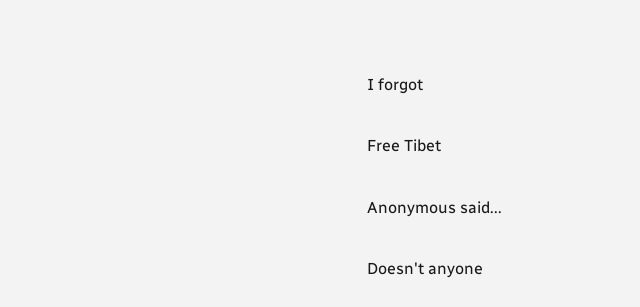I forgot

Free Tibet

Anonymous said...

Doesn't anyone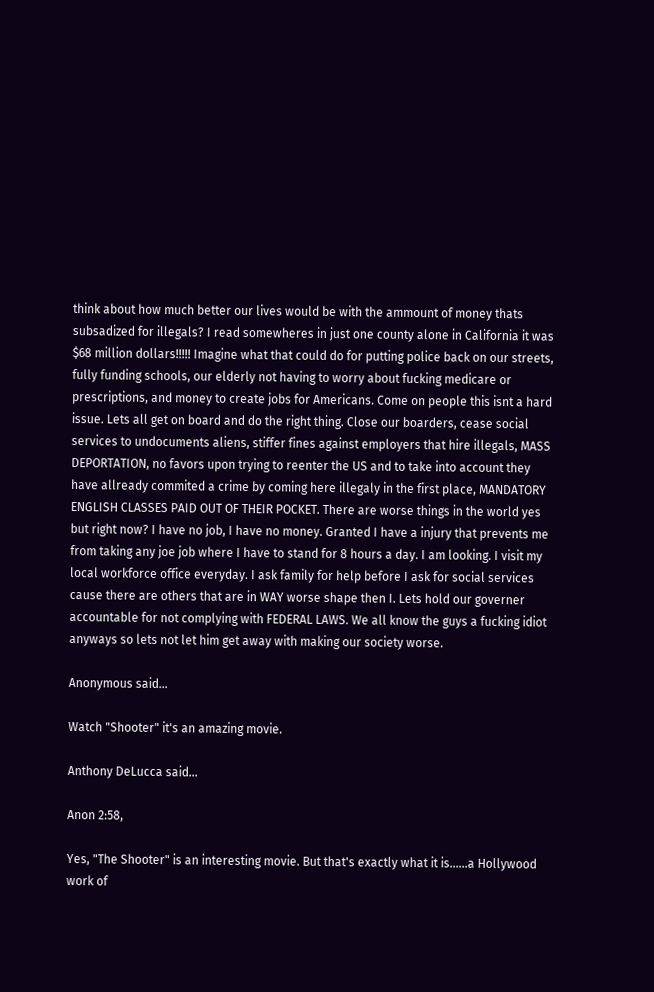think about how much better our lives would be with the ammount of money thats subsadized for illegals? I read somewheres in just one county alone in California it was $68 million dollars!!!!! Imagine what that could do for putting police back on our streets, fully funding schools, our elderly not having to worry about fucking medicare or prescriptions, and money to create jobs for Americans. Come on people this isnt a hard issue. Lets all get on board and do the right thing. Close our boarders, cease social services to undocuments aliens, stiffer fines against employers that hire illegals, MASS DEPORTATION, no favors upon trying to reenter the US and to take into account they have allready commited a crime by coming here illegaly in the first place, MANDATORY ENGLISH CLASSES PAID OUT OF THEIR POCKET. There are worse things in the world yes but right now? I have no job, I have no money. Granted I have a injury that prevents me from taking any joe job where I have to stand for 8 hours a day. I am looking. I visit my local workforce office everyday. I ask family for help before I ask for social services cause there are others that are in WAY worse shape then I. Lets hold our governer accountable for not complying with FEDERAL LAWS. We all know the guys a fucking idiot anyways so lets not let him get away with making our society worse.

Anonymous said...

Watch "Shooter" it's an amazing movie.

Anthony DeLucca said...

Anon 2:58,

Yes, "The Shooter" is an interesting movie. But that's exactly what it is......a Hollywood work of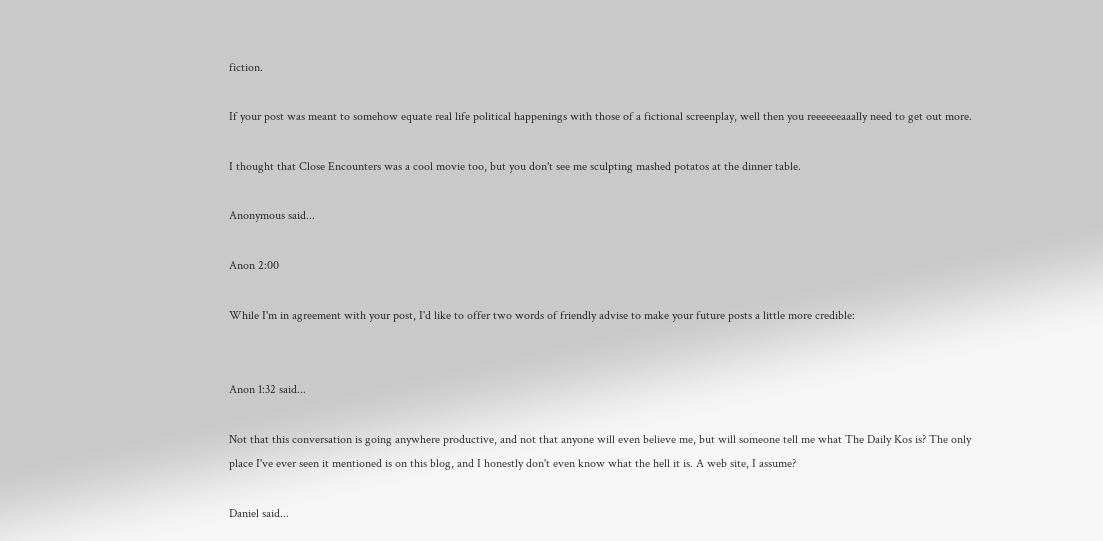fiction.

If your post was meant to somehow equate real life political happenings with those of a fictional screenplay, well then you reeeeeeaaally need to get out more.

I thought that Close Encounters was a cool movie too, but you don't see me sculpting mashed potatos at the dinner table.

Anonymous said...

Anon 2:00

While I'm in agreement with your post, I'd like to offer two words of friendly advise to make your future posts a little more credible:


Anon 1:32 said...

Not that this conversation is going anywhere productive, and not that anyone will even believe me, but will someone tell me what The Daily Kos is? The only place I've ever seen it mentioned is on this blog, and I honestly don't even know what the hell it is. A web site, I assume?

Daniel said...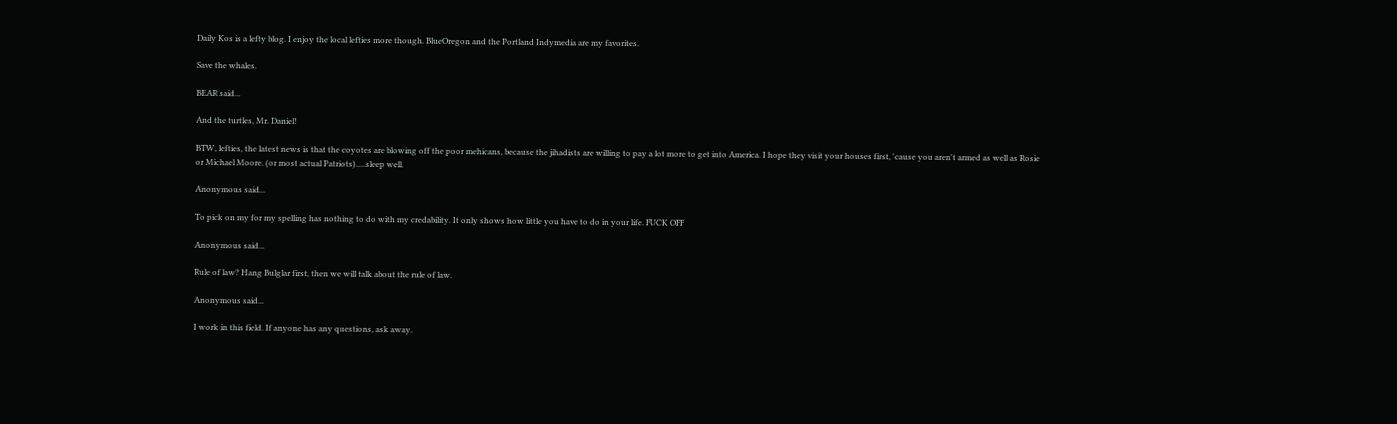Daily Kos is a lefty blog. I enjoy the local lefties more though. BlueOregon and the Portland Indymedia are my favorites.

Save the whales.

BEAR said...

And the turtles, Mr. Daniel!

BTW, lefties, the latest news is that the coyotes are blowing off the poor mehicans, because the jihadists are willing to pay a lot more to get into America. I hope they visit your houses first, 'cause you aren't armed as well as Rosie or Michael Moore. (or most actual Patriots).....sleep well.

Anonymous said...

To pick on my for my spelling has nothing to do with my credability. It only shows how little you have to do in your life. FUCK OFF

Anonymous said...

Rule of law? Hang Bulglar first, then we will talk about the rule of law.

Anonymous said...

I work in this field. If anyone has any questions, ask away.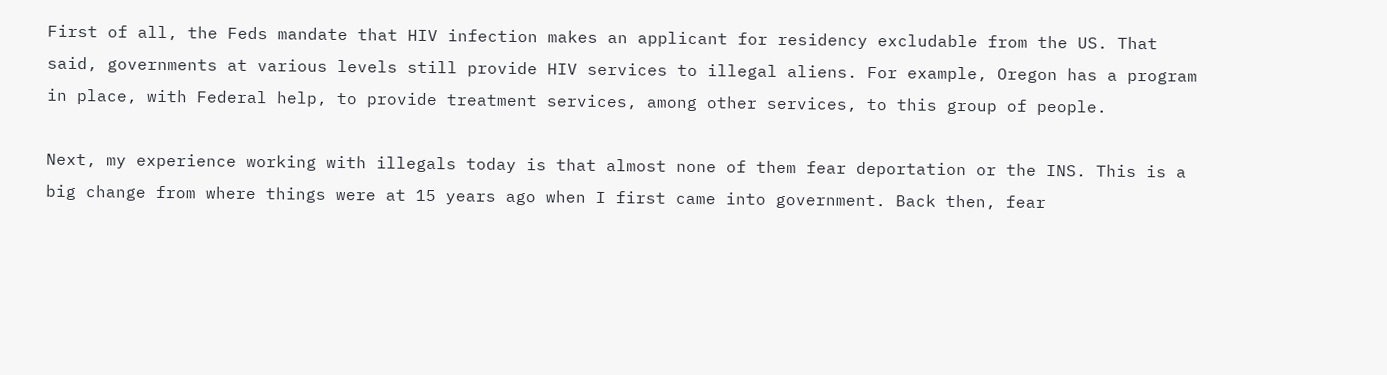First of all, the Feds mandate that HIV infection makes an applicant for residency excludable from the US. That said, governments at various levels still provide HIV services to illegal aliens. For example, Oregon has a program in place, with Federal help, to provide treatment services, among other services, to this group of people.

Next, my experience working with illegals today is that almost none of them fear deportation or the INS. This is a big change from where things were at 15 years ago when I first came into government. Back then, fear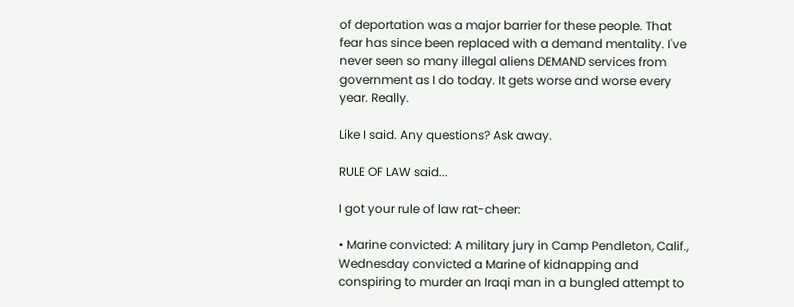of deportation was a major barrier for these people. That fear has since been replaced with a demand mentality. I've never seen so many illegal aliens DEMAND services from government as I do today. It gets worse and worse every year. Really.

Like I said. Any questions? Ask away.

RULE OF LAW said...

I got your rule of law rat-cheer:

• Marine convicted: A military jury in Camp Pendleton, Calif., Wednesday convicted a Marine of kidnapping and conspiring to murder an Iraqi man in a bungled attempt to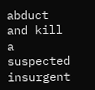abduct and kill a suspected insurgent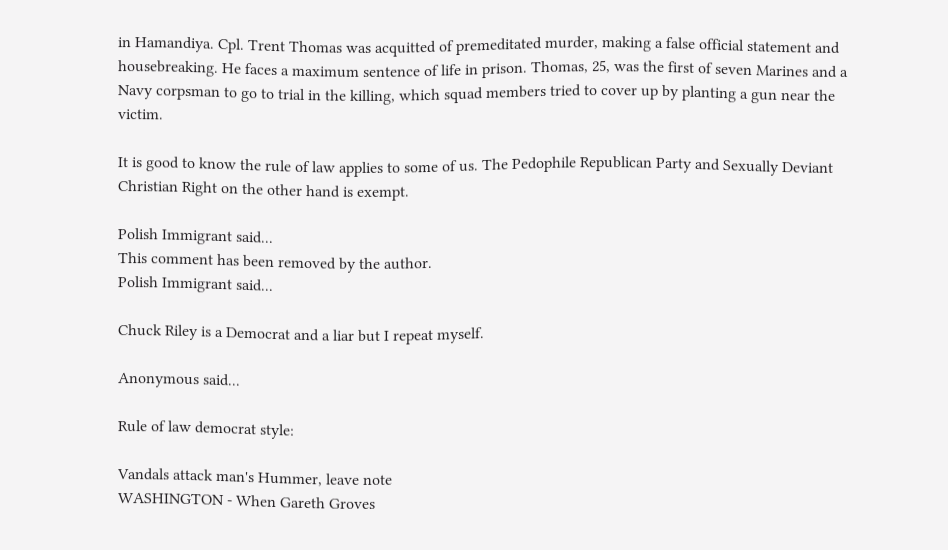in Hamandiya. Cpl. Trent Thomas was acquitted of premeditated murder, making a false official statement and housebreaking. He faces a maximum sentence of life in prison. Thomas, 25, was the first of seven Marines and a Navy corpsman to go to trial in the killing, which squad members tried to cover up by planting a gun near the victim.

It is good to know the rule of law applies to some of us. The Pedophile Republican Party and Sexually Deviant Christian Right on the other hand is exempt.

Polish Immigrant said...
This comment has been removed by the author.
Polish Immigrant said...

Chuck Riley is a Democrat and a liar but I repeat myself.

Anonymous said...

Rule of law democrat style:

Vandals attack man's Hummer, leave note
WASHINGTON - When Gareth Groves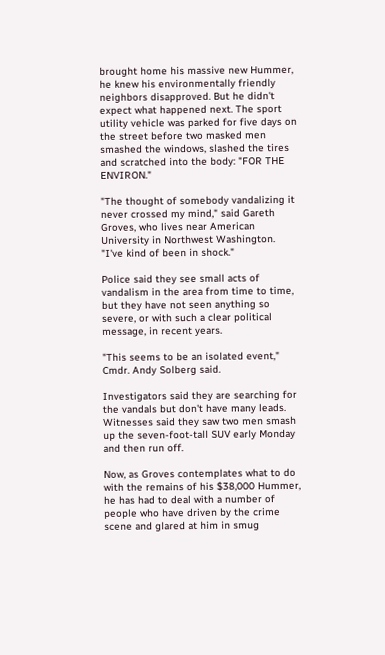brought home his massive new Hummer, he knew his environmentally friendly neighbors disapproved. But he didn't expect what happened next. The sport utility vehicle was parked for five days on the street before two masked men smashed the windows, slashed the tires and scratched into the body: "FOR THE ENVIRON."

"The thought of somebody vandalizing it never crossed my mind," said Gareth Groves, who lives near American University in Northwest Washington. "I've kind of been in shock."

Police said they see small acts of vandalism in the area from time to time, but they have not seen anything so severe, or with such a clear political message, in recent years.

"This seems to be an isolated event," Cmdr. Andy Solberg said.

Investigators said they are searching for the vandals but don't have many leads. Witnesses said they saw two men smash up the seven-foot-tall SUV early Monday and then run off.

Now, as Groves contemplates what to do with the remains of his $38,000 Hummer, he has had to deal with a number of people who have driven by the crime scene and glared at him in smug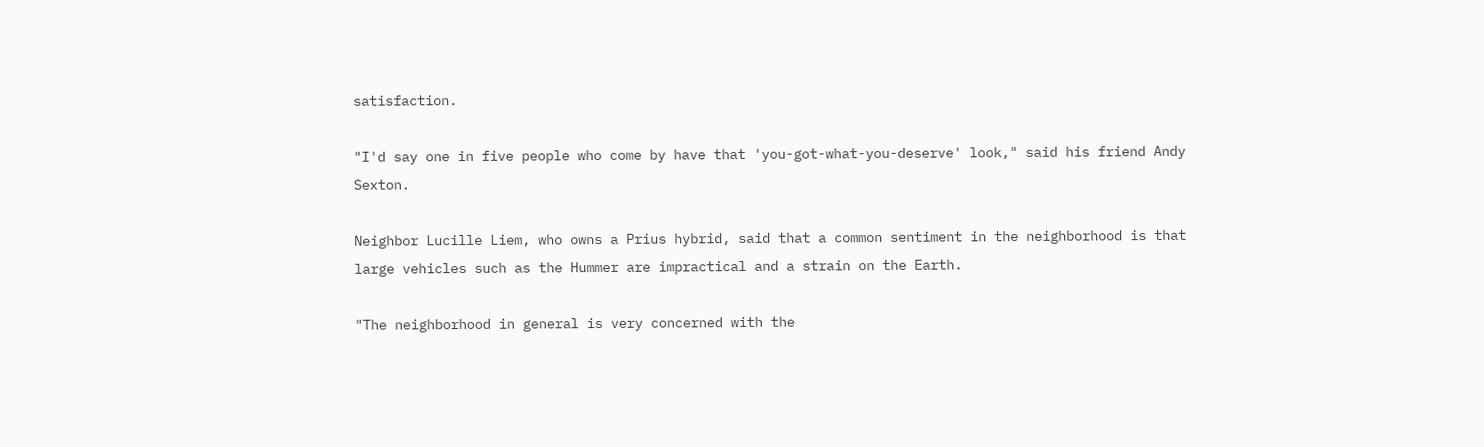satisfaction.

"I'd say one in five people who come by have that 'you-got-what-you-deserve' look," said his friend Andy Sexton.

Neighbor Lucille Liem, who owns a Prius hybrid, said that a common sentiment in the neighborhood is that large vehicles such as the Hummer are impractical and a strain on the Earth.

"The neighborhood in general is very concerned with the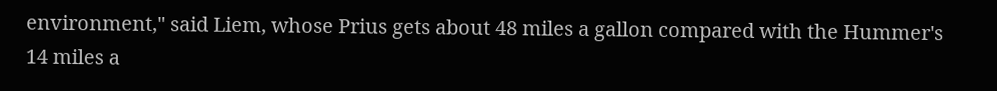environment," said Liem, whose Prius gets about 48 miles a gallon compared with the Hummer's 14 miles a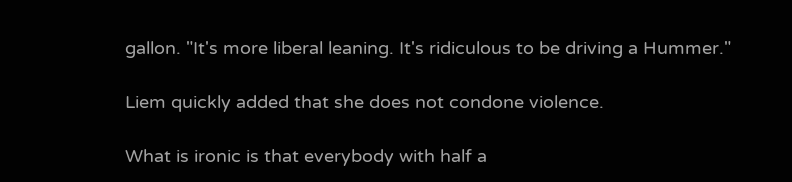gallon. "It's more liberal leaning. It's ridiculous to be driving a Hummer."

Liem quickly added that she does not condone violence.

What is ironic is that everybody with half a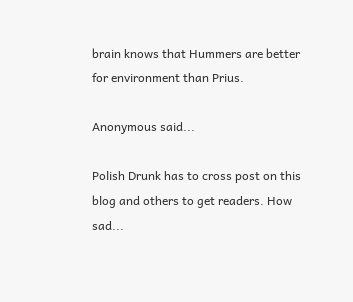brain knows that Hummers are better for environment than Prius.

Anonymous said...

Polish Drunk has to cross post on this blog and others to get readers. How sad...